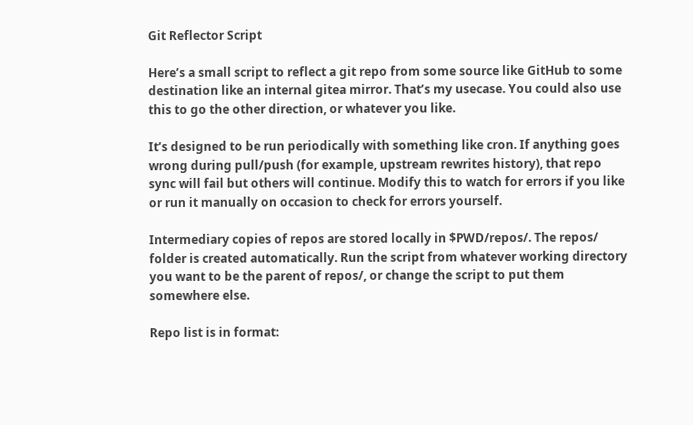Git Reflector Script

Here’s a small script to reflect a git repo from some source like GitHub to some destination like an internal gitea mirror. That’s my usecase. You could also use this to go the other direction, or whatever you like.

It’s designed to be run periodically with something like cron. If anything goes wrong during pull/push (for example, upstream rewrites history), that repo sync will fail but others will continue. Modify this to watch for errors if you like or run it manually on occasion to check for errors yourself.

Intermediary copies of repos are stored locally in $PWD/repos/. The repos/ folder is created automatically. Run the script from whatever working directory you want to be the parent of repos/, or change the script to put them somewhere else.

Repo list is in format: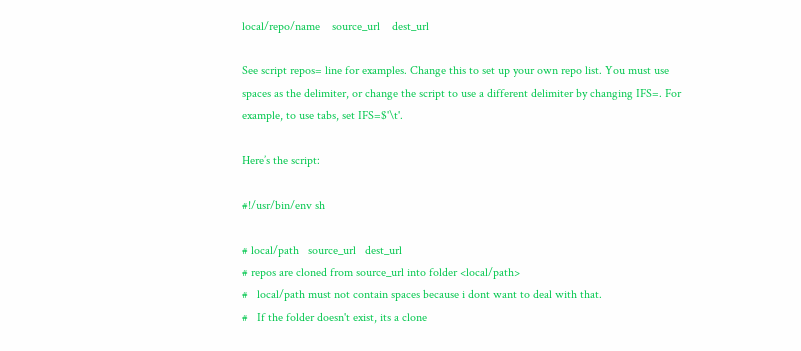local/repo/name    source_url    dest_url

See script repos= line for examples. Change this to set up your own repo list. You must use spaces as the delimiter, or change the script to use a different delimiter by changing IFS=. For example, to use tabs, set IFS=$'\t'.

Here’s the script:

#!/usr/bin/env sh

# local/path   source_url   dest_url
# repos are cloned from source_url into folder <local/path>
#   local/path must not contain spaces because i dont want to deal with that.
#   If the folder doesn't exist, its a clone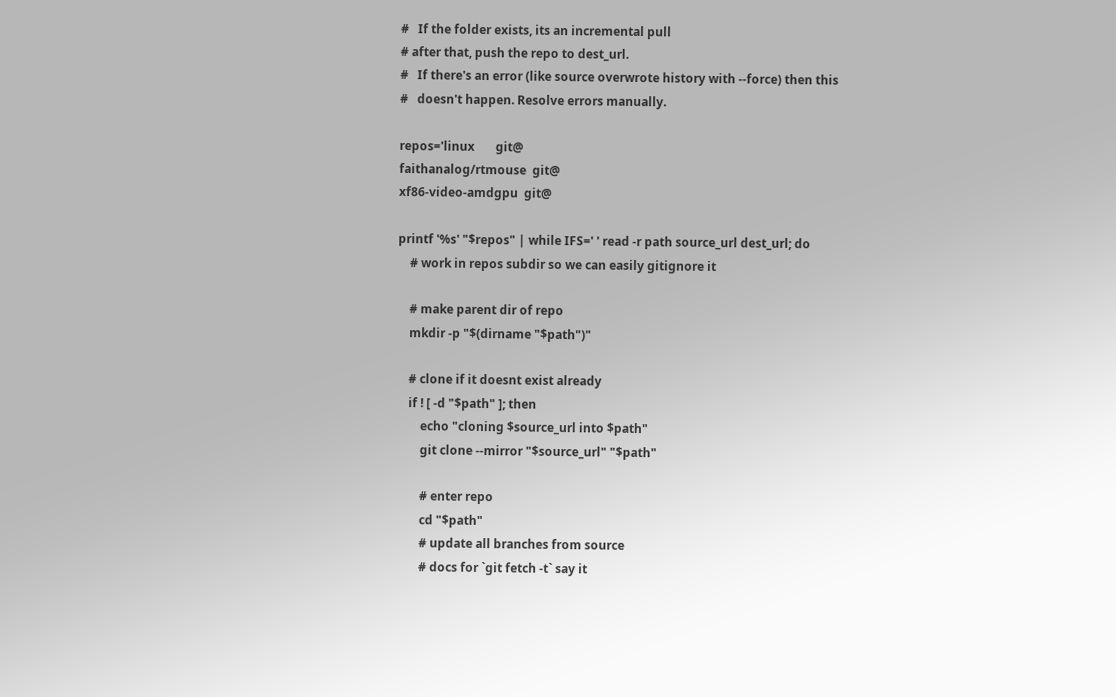#   If the folder exists, its an incremental pull
# after that, push the repo to dest_url.
#   If there's an error (like source overwrote history with --force) then this
#   doesn't happen. Resolve errors manually.

repos='linux       git@
faithanalog/rtmouse  git@
xf86-video-amdgpu  git@

printf '%s' "$repos" | while IFS=' ' read -r path source_url dest_url; do
    # work in repos subdir so we can easily gitignore it

    # make parent dir of repo
    mkdir -p "$(dirname "$path")"

    # clone if it doesnt exist already
    if ! [ -d "$path" ]; then
        echo "cloning $source_url into $path"
        git clone --mirror "$source_url" "$path"

        # enter repo
        cd "$path"
        # update all branches from source
        # docs for `git fetch -t` say it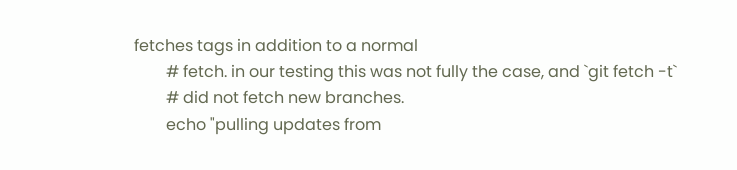fetches tags in addition to a normal
        # fetch. in our testing this was not fully the case, and `git fetch -t`
        # did not fetch new branches.
        echo "pulling updates from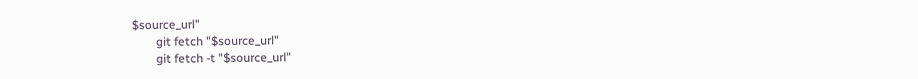$source_url"
        git fetch "$source_url"
        git fetch -t "$source_url"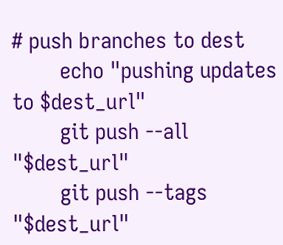# push branches to dest
        echo "pushing updates to $dest_url"
        git push --all "$dest_url"
        git push --tags "$dest_url"